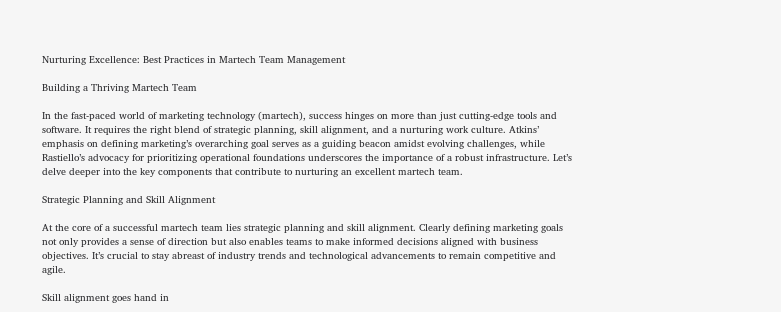Nurturing Excellence: Best Practices in Martech Team Management

Building a Thriving Martech Team

In the fast-paced world of marketing technology (martech), success hinges on more than just cutting-edge tools and software. It requires the right blend of strategic planning, skill alignment, and a nurturing work culture. Atkins’ emphasis on defining marketing’s overarching goal serves as a guiding beacon amidst evolving challenges, while Rastiello’s advocacy for prioritizing operational foundations underscores the importance of a robust infrastructure. Let’s delve deeper into the key components that contribute to nurturing an excellent martech team.

Strategic Planning and Skill Alignment

At the core of a successful martech team lies strategic planning and skill alignment. Clearly defining marketing goals not only provides a sense of direction but also enables teams to make informed decisions aligned with business objectives. It’s crucial to stay abreast of industry trends and technological advancements to remain competitive and agile.

Skill alignment goes hand in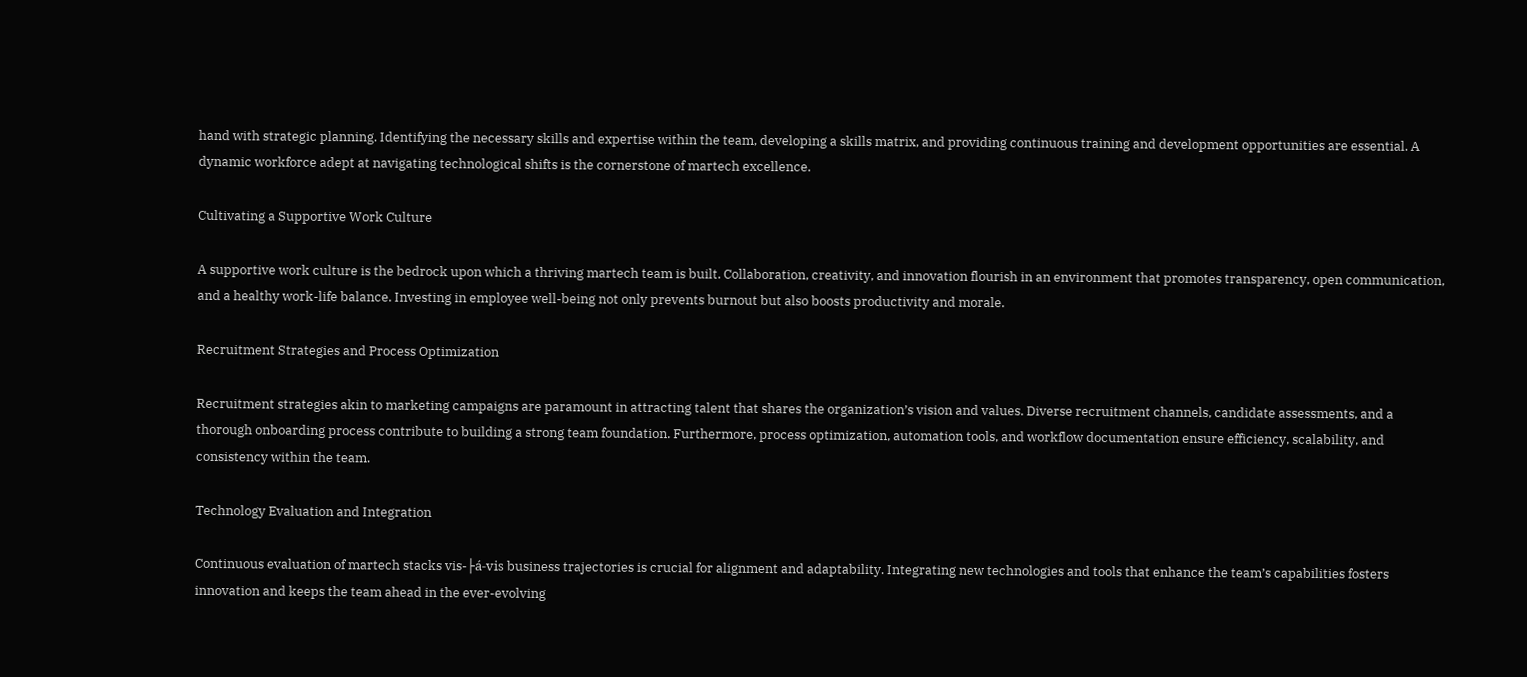hand with strategic planning. Identifying the necessary skills and expertise within the team, developing a skills matrix, and providing continuous training and development opportunities are essential. A dynamic workforce adept at navigating technological shifts is the cornerstone of martech excellence.

Cultivating a Supportive Work Culture

A supportive work culture is the bedrock upon which a thriving martech team is built. Collaboration, creativity, and innovation flourish in an environment that promotes transparency, open communication, and a healthy work-life balance. Investing in employee well-being not only prevents burnout but also boosts productivity and morale.

Recruitment Strategies and Process Optimization

Recruitment strategies akin to marketing campaigns are paramount in attracting talent that shares the organization’s vision and values. Diverse recruitment channels, candidate assessments, and a thorough onboarding process contribute to building a strong team foundation. Furthermore, process optimization, automation tools, and workflow documentation ensure efficiency, scalability, and consistency within the team.

Technology Evaluation and Integration

Continuous evaluation of martech stacks vis-├á-vis business trajectories is crucial for alignment and adaptability. Integrating new technologies and tools that enhance the team’s capabilities fosters innovation and keeps the team ahead in the ever-evolving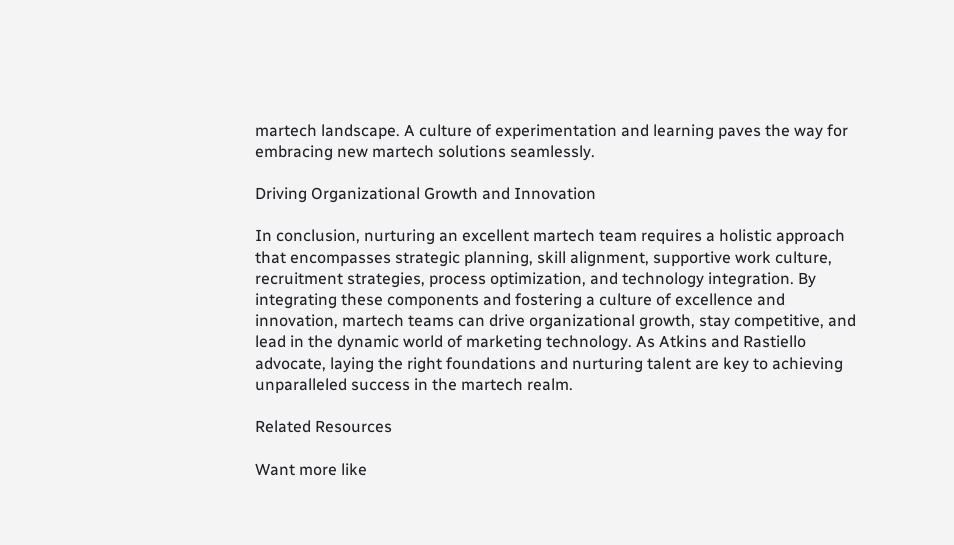martech landscape. A culture of experimentation and learning paves the way for embracing new martech solutions seamlessly.

Driving Organizational Growth and Innovation

In conclusion, nurturing an excellent martech team requires a holistic approach that encompasses strategic planning, skill alignment, supportive work culture, recruitment strategies, process optimization, and technology integration. By integrating these components and fostering a culture of excellence and innovation, martech teams can drive organizational growth, stay competitive, and lead in the dynamic world of marketing technology. As Atkins and Rastiello advocate, laying the right foundations and nurturing talent are key to achieving unparalleled success in the martech realm.

Related Resources

Want more like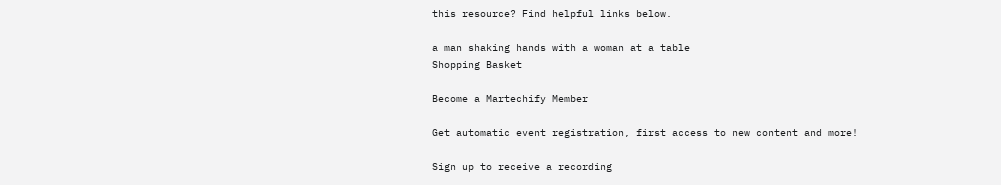this resource? Find helpful links below.

a man shaking hands with a woman at a table
Shopping Basket

Become a Martechify Member

Get automatic event registration, first access to new content and more!

Sign up to receive a recording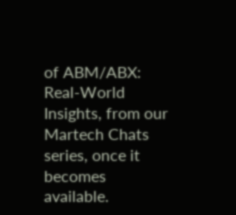of ABM/ABX: Real-World Insights, from our Martech Chats series, once it becomes available.